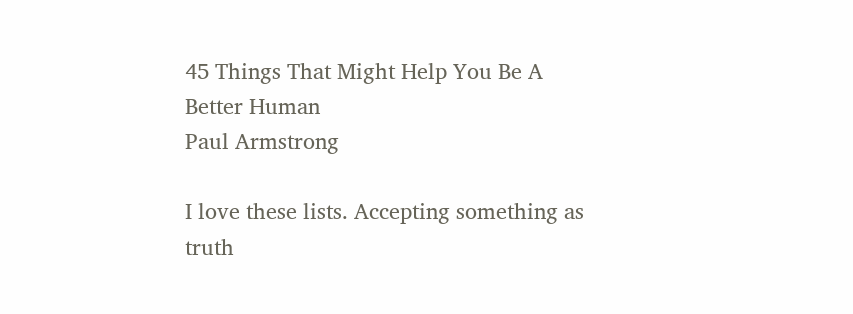45 Things That Might Help You Be A Better Human
Paul Armstrong

I love these lists. Accepting something as truth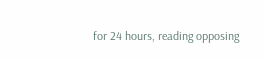for 24 hours, reading opposing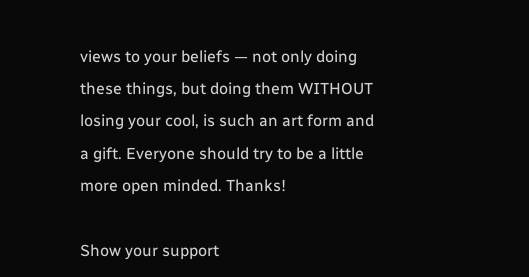views to your beliefs — not only doing these things, but doing them WITHOUT losing your cool, is such an art form and a gift. Everyone should try to be a little more open minded. Thanks!

Show your support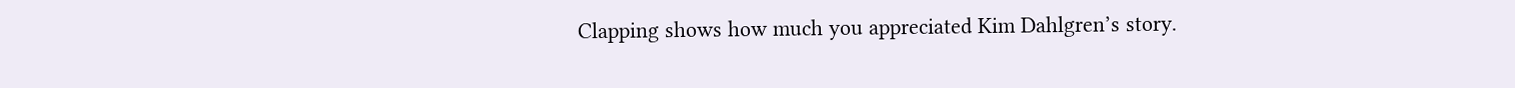Clapping shows how much you appreciated Kim Dahlgren’s story.